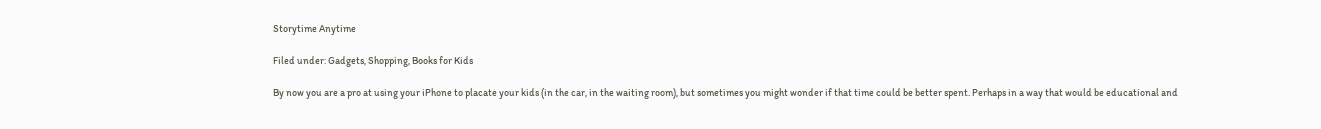Storytime Anytime

Filed under: Gadgets, Shopping, Books for Kids

By now you are a pro at using your iPhone to placate your kids (in the car, in the waiting room), but sometimes you might wonder if that time could be better spent. Perhaps in a way that would be educational and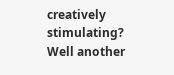creatively stimulating? Well another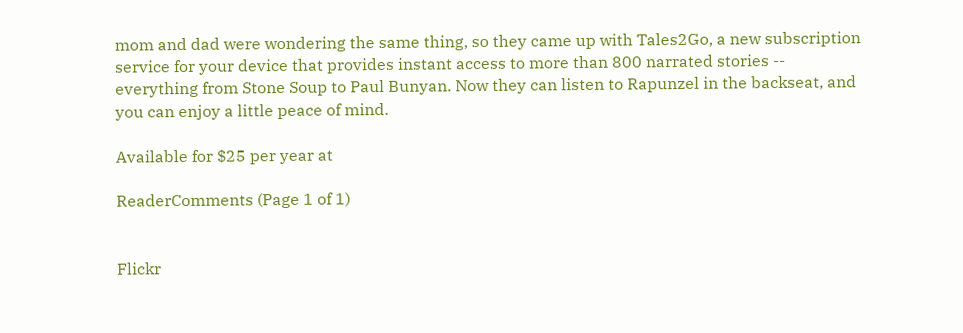mom and dad were wondering the same thing, so they came up with Tales2Go, a new subscription service for your device that provides instant access to more than 800 narrated stories -- everything from Stone Soup to Paul Bunyan. Now they can listen to Rapunzel in the backseat, and you can enjoy a little peace of mind.

Available for $25 per year at

ReaderComments (Page 1 of 1)


Flickr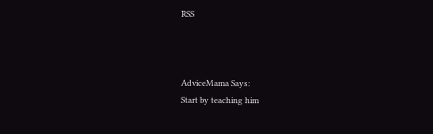RSS



AdviceMama Says:
Start by teaching him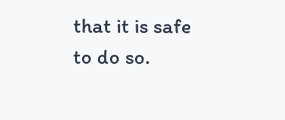that it is safe to do so.